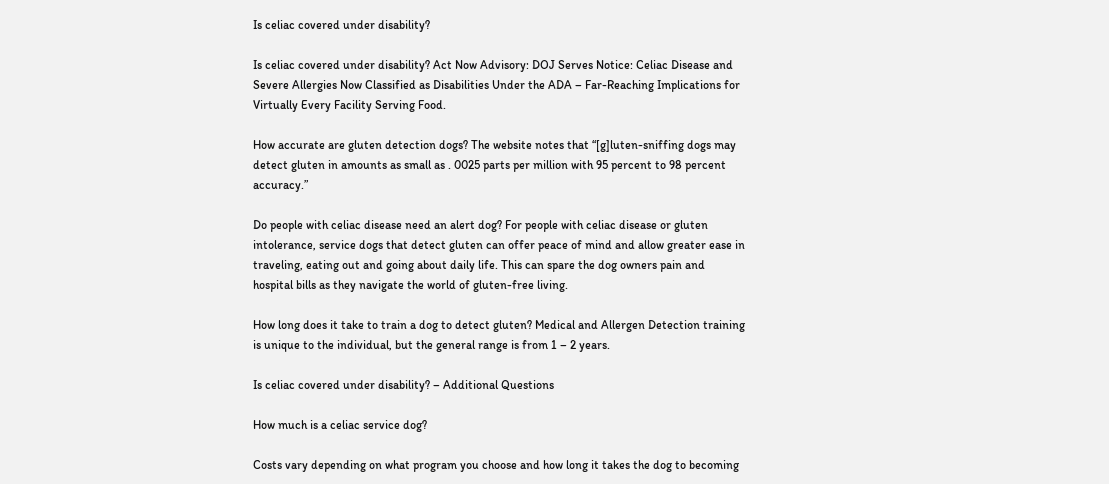Is celiac covered under disability?

Is celiac covered under disability? Act Now Advisory: DOJ Serves Notice: Celiac Disease and Severe Allergies Now Classified as Disabilities Under the ADA – Far-Reaching Implications for Virtually Every Facility Serving Food.

How accurate are gluten detection dogs? The website notes that “[g]luten-sniffing dogs may detect gluten in amounts as small as . 0025 parts per million with 95 percent to 98 percent accuracy.”

Do people with celiac disease need an alert dog? For people with celiac disease or gluten intolerance, service dogs that detect gluten can offer peace of mind and allow greater ease in traveling, eating out and going about daily life. This can spare the dog owners pain and hospital bills as they navigate the world of gluten-free living.

How long does it take to train a dog to detect gluten? Medical and Allergen Detection training is unique to the individual, but the general range is from 1 – 2 years.

Is celiac covered under disability? – Additional Questions

How much is a celiac service dog?

Costs vary depending on what program you choose and how long it takes the dog to becoming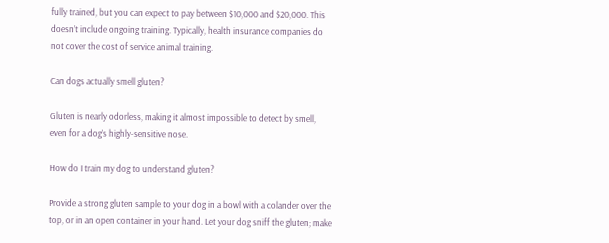fully trained, but you can expect to pay between $10,000 and $20,000. This doesn’t include ongoing training. Typically, health insurance companies do not cover the cost of service animal training.

Can dogs actually smell gluten?

Gluten is nearly odorless, making it almost impossible to detect by smell, even for a dog’s highly-sensitive nose.

How do I train my dog to understand gluten?

Provide a strong gluten sample to your dog in a bowl with a colander over the top, or in an open container in your hand. Let your dog sniff the gluten; make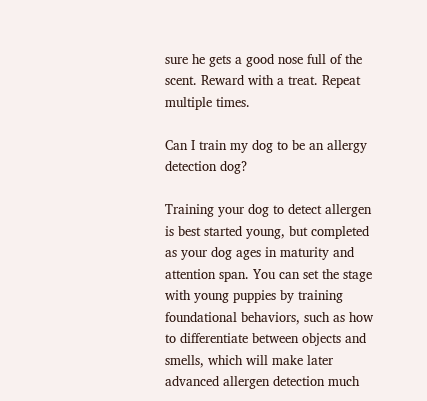sure he gets a good nose full of the scent. Reward with a treat. Repeat multiple times.

Can I train my dog to be an allergy detection dog?

Training your dog to detect allergen is best started young, but completed as your dog ages in maturity and attention span. You can set the stage with young puppies by training foundational behaviors, such as how to differentiate between objects and smells, which will make later advanced allergen detection much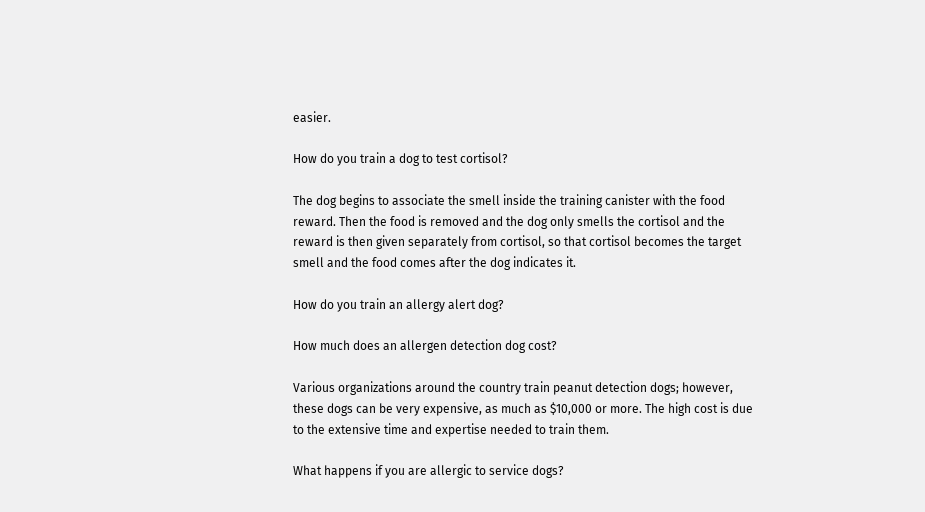easier.

How do you train a dog to test cortisol?

The dog begins to associate the smell inside the training canister with the food reward. Then the food is removed and the dog only smells the cortisol and the reward is then given separately from cortisol, so that cortisol becomes the target smell and the food comes after the dog indicates it.

How do you train an allergy alert dog?

How much does an allergen detection dog cost?

Various organizations around the country train peanut detection dogs; however, these dogs can be very expensive, as much as $10,000 or more. The high cost is due to the extensive time and expertise needed to train them.

What happens if you are allergic to service dogs?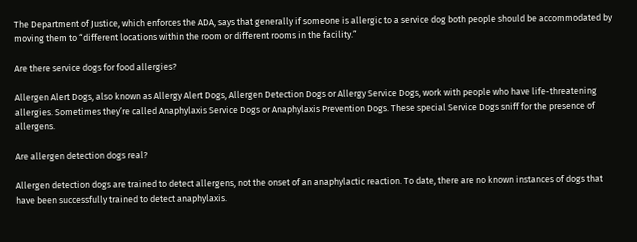The Department of Justice, which enforces the ADA, says that generally if someone is allergic to a service dog both people should be accommodated by moving them to “different locations within the room or different rooms in the facility.”

Are there service dogs for food allergies?

Allergen Alert Dogs, also known as Allergy Alert Dogs, Allergen Detection Dogs or Allergy Service Dogs, work with people who have life-threatening allergies. Sometimes they’re called Anaphylaxis Service Dogs or Anaphylaxis Prevention Dogs. These special Service Dogs sniff for the presence of allergens.

Are allergen detection dogs real?

Allergen detection dogs are trained to detect allergens, not the onset of an anaphylactic reaction. To date, there are no known instances of dogs that have been successfully trained to detect anaphylaxis.